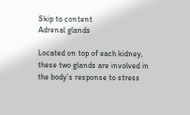Skip to content
Adrenal glands

Located on top of each kidney, these two glands are involved in the body’s response to stress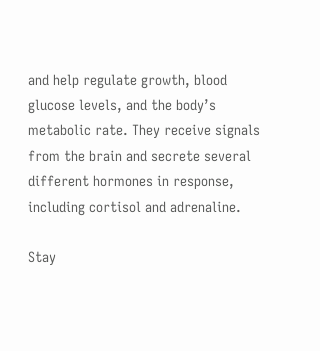and help regulate growth, blood glucose levels, and the body’s metabolic rate. They receive signals from the brain and secrete several different hormones in response, including cortisol and adrenaline.

Stay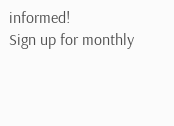informed!
Sign up for monthly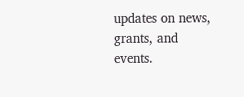updates on news, grants, and events.